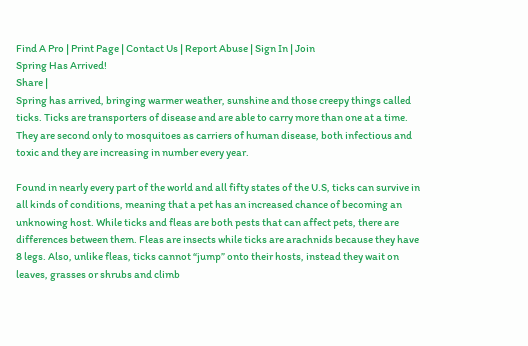Find A Pro | Print Page | Contact Us | Report Abuse | Sign In | Join
Spring Has Arrived!
Share |
Spring has arrived, bringing warmer weather, sunshine and those creepy things called ticks. Ticks are transporters of disease and are able to carry more than one at a time. They are second only to mosquitoes as carriers of human disease, both infectious and toxic and they are increasing in number every year.

Found in nearly every part of the world and all fifty states of the U.S, ticks can survive in all kinds of conditions, meaning that a pet has an increased chance of becoming an unknowing host. While ticks and fleas are both pests that can affect pets, there are differences between them. Fleas are insects while ticks are arachnids because they have 8 legs. Also, unlike fleas, ticks cannot “jump” onto their hosts, instead they wait on leaves, grasses or shrubs and climb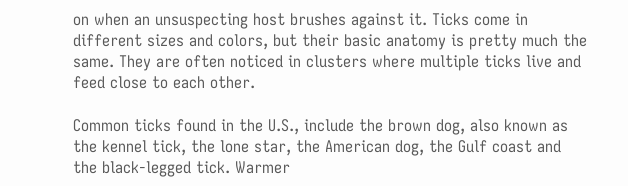on when an unsuspecting host brushes against it. Ticks come in different sizes and colors, but their basic anatomy is pretty much the same. They are often noticed in clusters where multiple ticks live and feed close to each other.

Common ticks found in the U.S., include the brown dog, also known as the kennel tick, the lone star, the American dog, the Gulf coast and the black-legged tick. Warmer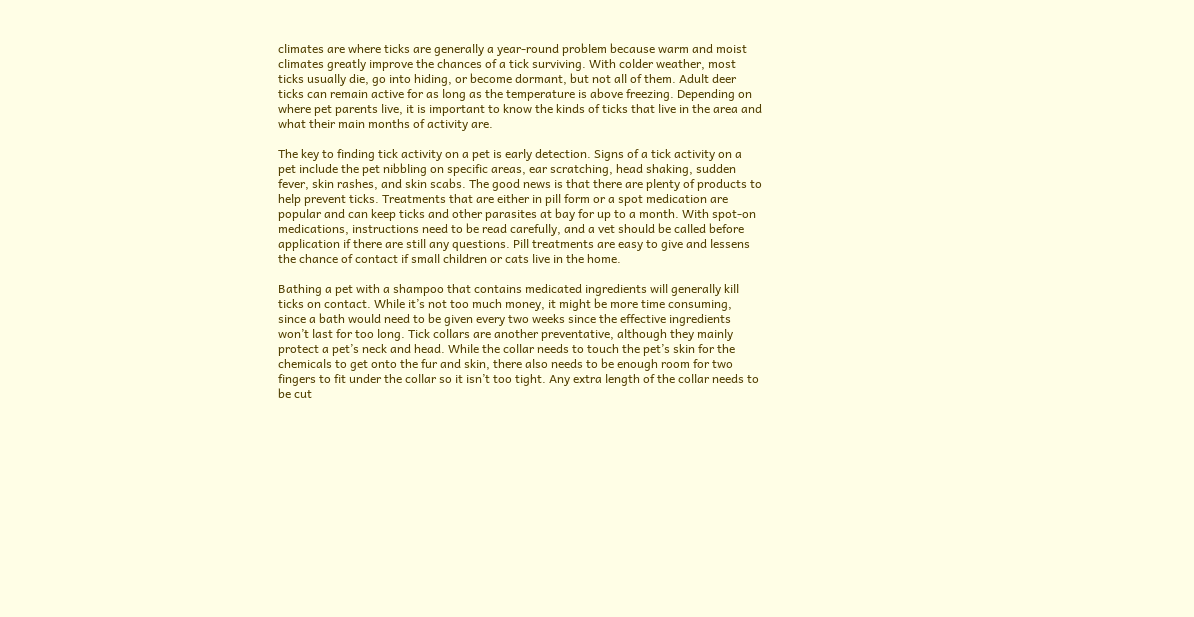climates are where ticks are generally a year-round problem because warm and moist climates greatly improve the chances of a tick surviving. With colder weather, most ticks usually die, go into hiding, or become dormant, but not all of them. Adult deer ticks can remain active for as long as the temperature is above freezing. Depending on where pet parents live, it is important to know the kinds of ticks that live in the area and what their main months of activity are.

The key to finding tick activity on a pet is early detection. Signs of a tick activity on a pet include the pet nibbling on specific areas, ear scratching, head shaking, sudden fever, skin rashes, and skin scabs. The good news is that there are plenty of products to help prevent ticks. Treatments that are either in pill form or a spot medication are popular and can keep ticks and other parasites at bay for up to a month. With spot-on medications, instructions need to be read carefully, and a vet should be called before application if there are still any questions. Pill treatments are easy to give and lessens the chance of contact if small children or cats live in the home.

Bathing a pet with a shampoo that contains medicated ingredients will generally kill ticks on contact. While it’s not too much money, it might be more time consuming, since a bath would need to be given every two weeks since the effective ingredients won’t last for too long. Tick collars are another preventative, although they mainly protect a pet’s neck and head. While the collar needs to touch the pet’s skin for the chemicals to get onto the fur and skin, there also needs to be enough room for two fingers to fit under the collar so it isn’t too tight. Any extra length of the collar needs to be cut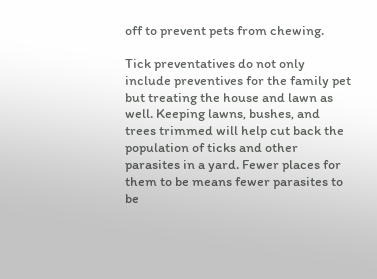off to prevent pets from chewing.

Tick preventatives do not only include preventives for the family pet but treating the house and lawn as well. Keeping lawns, bushes, and trees trimmed will help cut back the population of ticks and other parasites in a yard. Fewer places for them to be means fewer parasites to be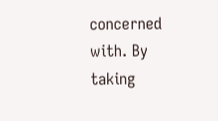concerned with. By taking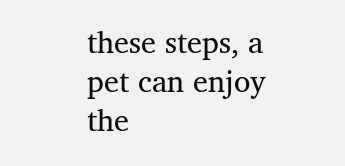these steps, a pet can enjoy the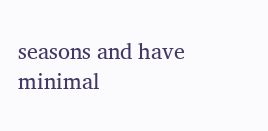seasons and have minimal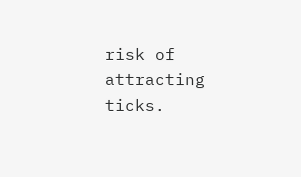risk of attracting ticks.